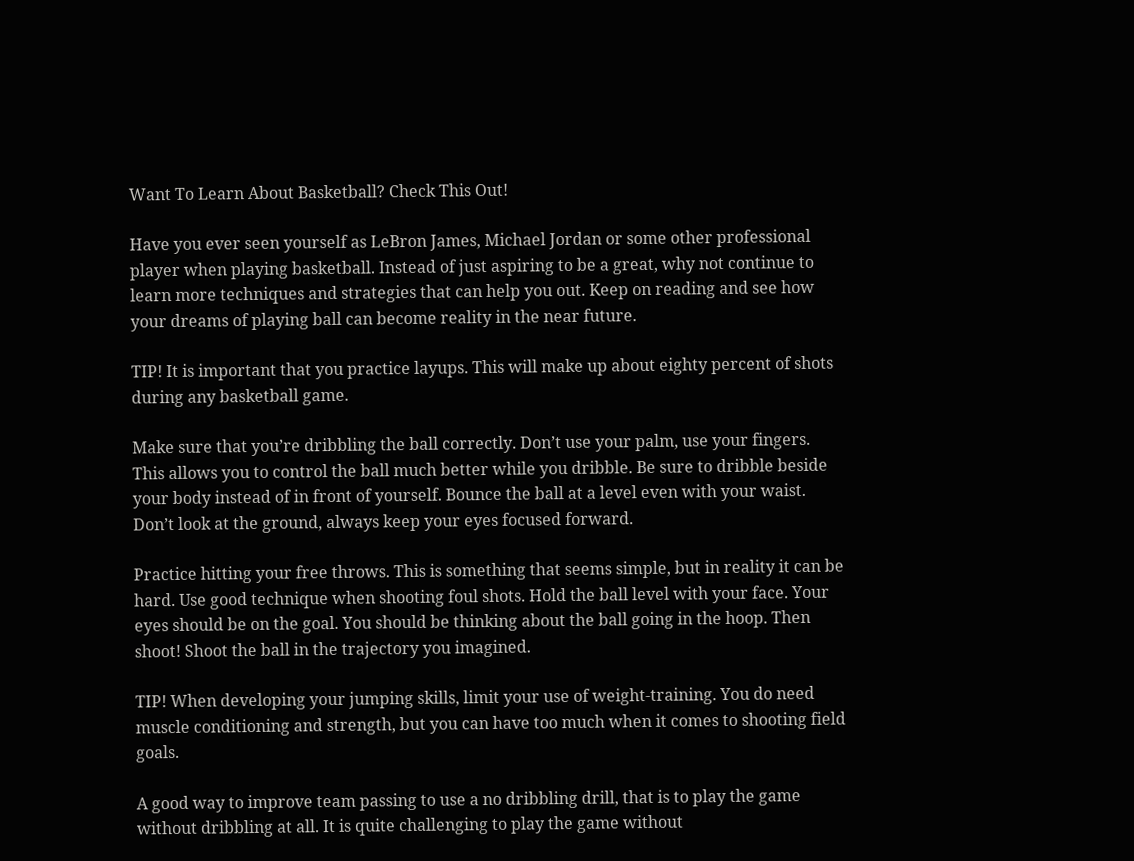Want To Learn About Basketball? Check This Out!

Have you ever seen yourself as LeBron James, Michael Jordan or some other professional player when playing basketball. Instead of just aspiring to be a great, why not continue to learn more techniques and strategies that can help you out. Keep on reading and see how your dreams of playing ball can become reality in the near future.

TIP! It is important that you practice layups. This will make up about eighty percent of shots during any basketball game.

Make sure that you’re dribbling the ball correctly. Don’t use your palm, use your fingers. This allows you to control the ball much better while you dribble. Be sure to dribble beside your body instead of in front of yourself. Bounce the ball at a level even with your waist. Don’t look at the ground, always keep your eyes focused forward.

Practice hitting your free throws. This is something that seems simple, but in reality it can be hard. Use good technique when shooting foul shots. Hold the ball level with your face. Your eyes should be on the goal. You should be thinking about the ball going in the hoop. Then shoot! Shoot the ball in the trajectory you imagined.

TIP! When developing your jumping skills, limit your use of weight-training. You do need muscle conditioning and strength, but you can have too much when it comes to shooting field goals.

A good way to improve team passing to use a no dribbling drill, that is to play the game without dribbling at all. It is quite challenging to play the game without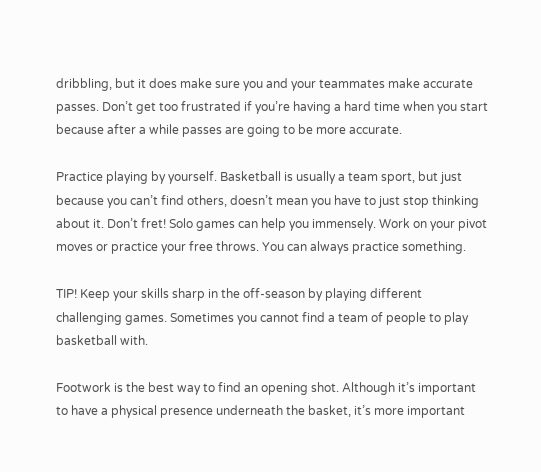dribbling, but it does make sure you and your teammates make accurate passes. Don’t get too frustrated if you’re having a hard time when you start because after a while passes are going to be more accurate.

Practice playing by yourself. Basketball is usually a team sport, but just because you can’t find others, doesn’t mean you have to just stop thinking about it. Don’t fret! Solo games can help you immensely. Work on your pivot moves or practice your free throws. You can always practice something.

TIP! Keep your skills sharp in the off-season by playing different challenging games. Sometimes you cannot find a team of people to play basketball with.

Footwork is the best way to find an opening shot. Although it’s important to have a physical presence underneath the basket, it’s more important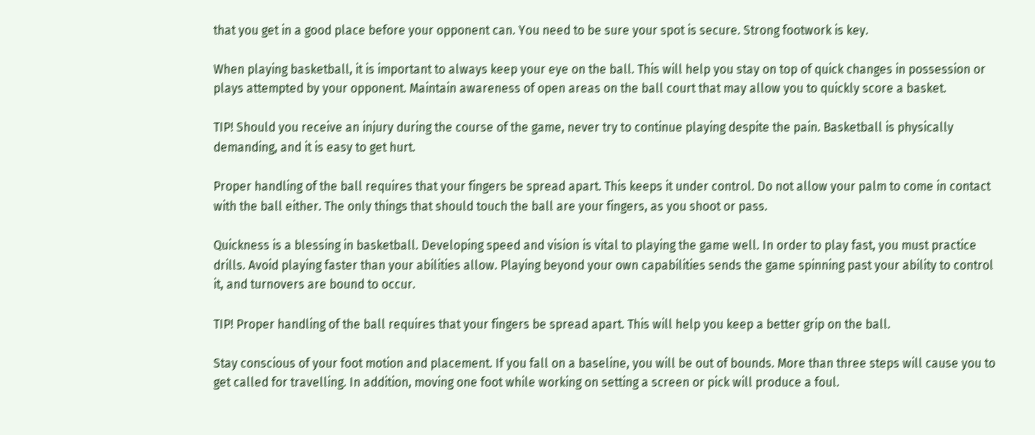that you get in a good place before your opponent can. You need to be sure your spot is secure. Strong footwork is key.

When playing basketball, it is important to always keep your eye on the ball. This will help you stay on top of quick changes in possession or plays attempted by your opponent. Maintain awareness of open areas on the ball court that may allow you to quickly score a basket.

TIP! Should you receive an injury during the course of the game, never try to continue playing despite the pain. Basketball is physically demanding, and it is easy to get hurt.

Proper handling of the ball requires that your fingers be spread apart. This keeps it under control. Do not allow your palm to come in contact with the ball either. The only things that should touch the ball are your fingers, as you shoot or pass.

Quickness is a blessing in basketball. Developing speed and vision is vital to playing the game well. In order to play fast, you must practice drills. Avoid playing faster than your abilities allow. Playing beyond your own capabilities sends the game spinning past your ability to control it, and turnovers are bound to occur.

TIP! Proper handling of the ball requires that your fingers be spread apart. This will help you keep a better grip on the ball.

Stay conscious of your foot motion and placement. If you fall on a baseline, you will be out of bounds. More than three steps will cause you to get called for travelling. In addition, moving one foot while working on setting a screen or pick will produce a foul.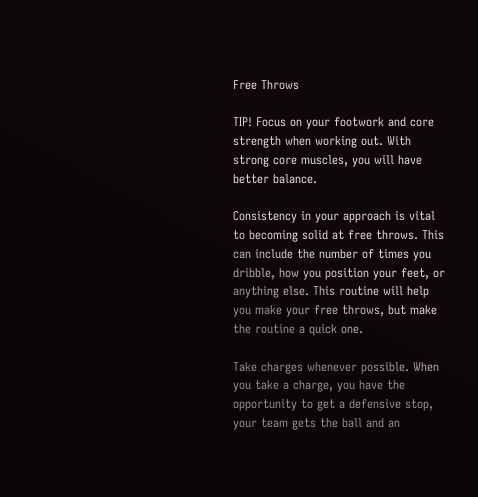Free Throws

TIP! Focus on your footwork and core strength when working out. With strong core muscles, you will have better balance.

Consistency in your approach is vital to becoming solid at free throws. This can include the number of times you dribble, how you position your feet, or anything else. This routine will help you make your free throws, but make the routine a quick one.

Take charges whenever possible. When you take a charge, you have the opportunity to get a defensive stop, your team gets the ball and an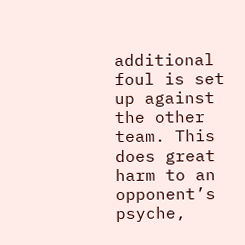additional foul is set up against the other team. This does great harm to an opponent’s psyche,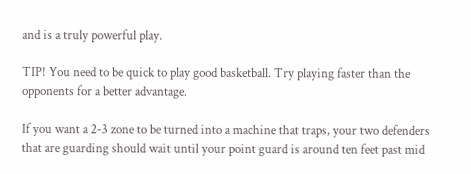and is a truly powerful play.

TIP! You need to be quick to play good basketball. Try playing faster than the opponents for a better advantage.

If you want a 2-3 zone to be turned into a machine that traps, your two defenders that are guarding should wait until your point guard is around ten feet past mid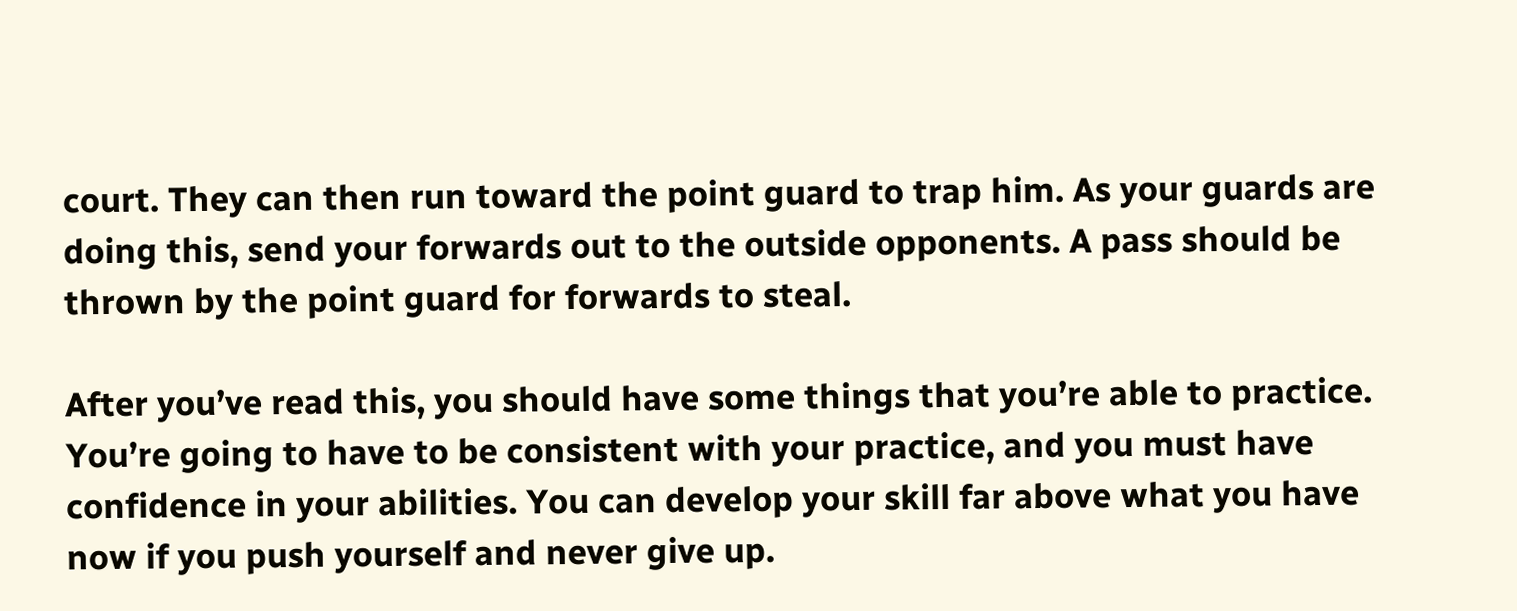court. They can then run toward the point guard to trap him. As your guards are doing this, send your forwards out to the outside opponents. A pass should be thrown by the point guard for forwards to steal.

After you’ve read this, you should have some things that you’re able to practice. You’re going to have to be consistent with your practice, and you must have confidence in your abilities. You can develop your skill far above what you have now if you push yourself and never give up.